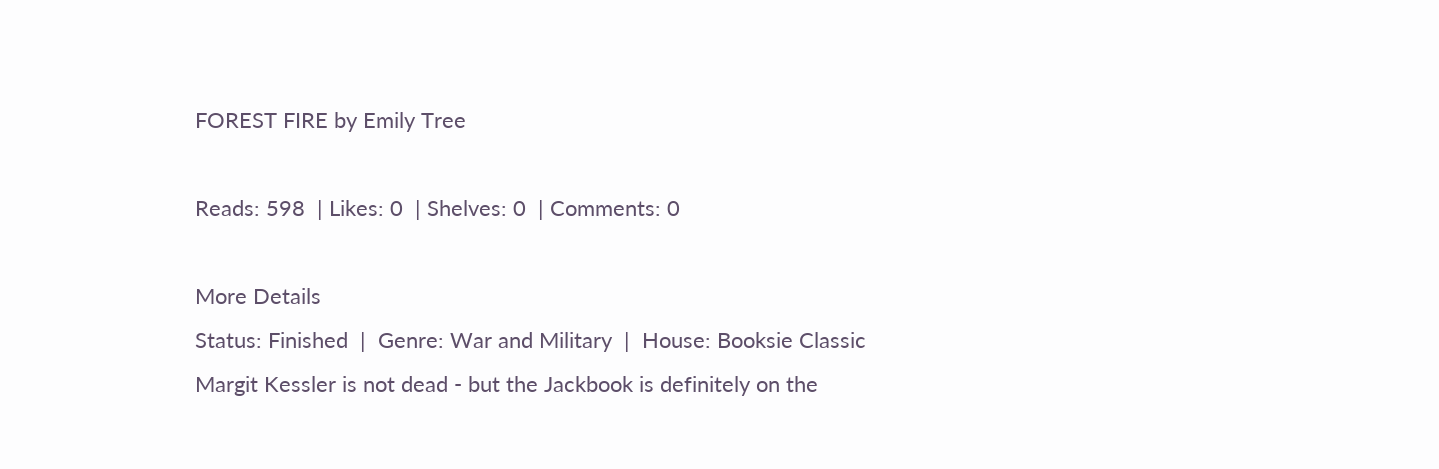FOREST FIRE by Emily Tree

Reads: 598  | Likes: 0  | Shelves: 0  | Comments: 0

More Details
Status: Finished  |  Genre: War and Military  |  House: Booksie Classic
Margit Kessler is not dead - but the Jackbook is definitely on the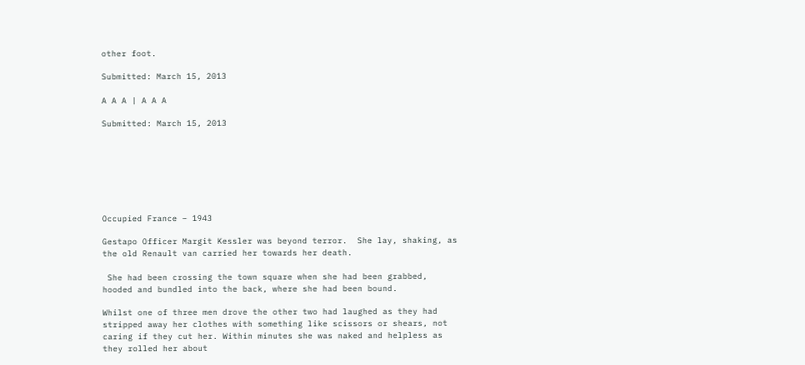other foot.

Submitted: March 15, 2013

A A A | A A A

Submitted: March 15, 2013







Occupied France – 1943

Gestapo Officer Margit Kessler was beyond terror.  She lay, shaking, as the old Renault van carried her towards her death.

 She had been crossing the town square when she had been grabbed, hooded and bundled into the back, where she had been bound.

Whilst one of three men drove the other two had laughed as they had stripped away her clothes with something like scissors or shears, not caring if they cut her. Within minutes she was naked and helpless as they rolled her about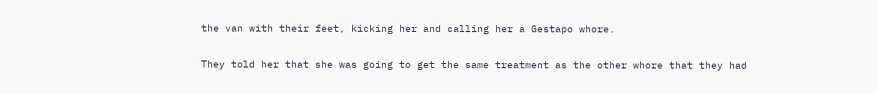the van with their feet, kicking her and calling her a Gestapo whore.

They told her that she was going to get the same treatment as the other whore that they had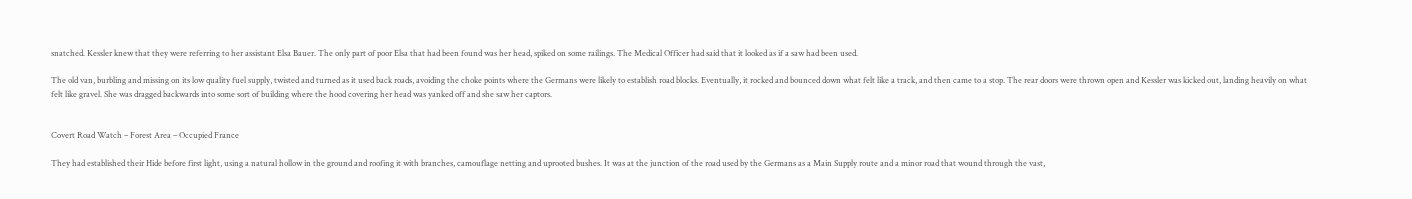snatched. Kessler knew that they were referring to her assistant Elsa Bauer. The only part of poor Elsa that had been found was her head, spiked on some railings. The Medical Officer had said that it looked as if a saw had been used.

The old van, burbling and missing on its low quality fuel supply, twisted and turned as it used back roads, avoiding the choke points where the Germans were likely to establish road blocks. Eventually, it rocked and bounced down what felt like a track, and then came to a stop. The rear doors were thrown open and Kessler was kicked out, landing heavily on what felt like gravel. She was dragged backwards into some sort of building where the hood covering her head was yanked off and she saw her captors.


Covert Road Watch – Forest Area – Occupied France

They had established their Hide before first light, using a natural hollow in the ground and roofing it with branches, camouflage netting and uprooted bushes. It was at the junction of the road used by the Germans as a Main Supply route and a minor road that wound through the vast,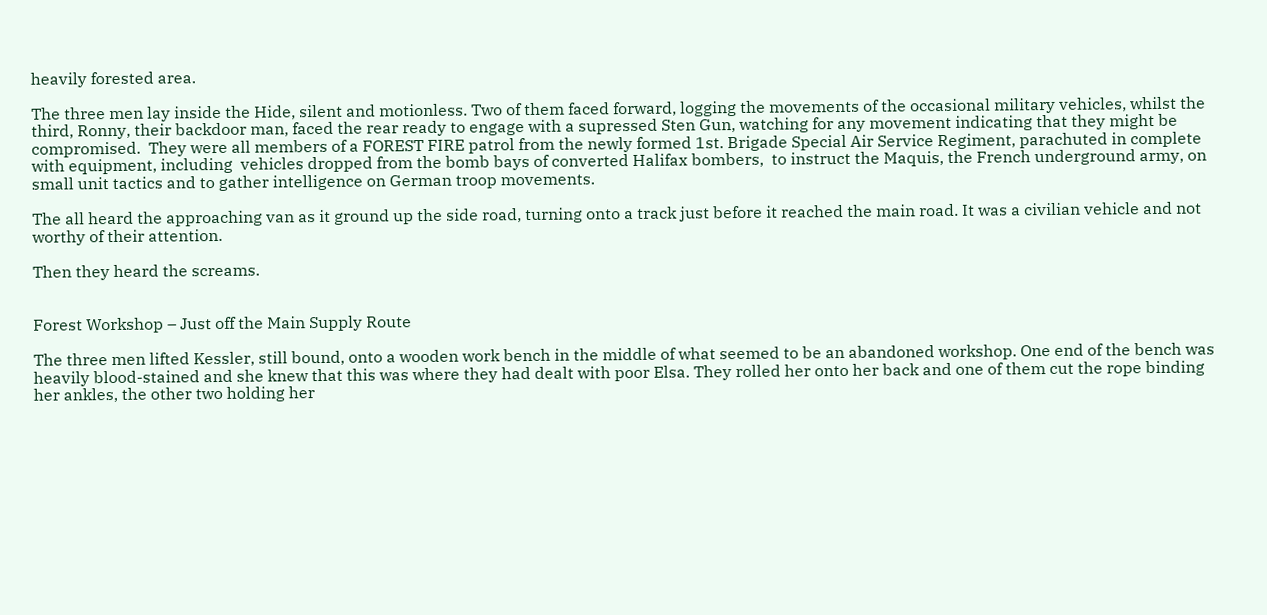heavily forested area.

The three men lay inside the Hide, silent and motionless. Two of them faced forward, logging the movements of the occasional military vehicles, whilst the third, Ronny, their backdoor man, faced the rear ready to engage with a supressed Sten Gun, watching for any movement indicating that they might be compromised.  They were all members of a FOREST FIRE patrol from the newly formed 1st. Brigade Special Air Service Regiment, parachuted in complete with equipment, including  vehicles dropped from the bomb bays of converted Halifax bombers,  to instruct the Maquis, the French underground army, on small unit tactics and to gather intelligence on German troop movements.

The all heard the approaching van as it ground up the side road, turning onto a track just before it reached the main road. It was a civilian vehicle and not worthy of their attention.

Then they heard the screams.


Forest Workshop – Just off the Main Supply Route

The three men lifted Kessler, still bound, onto a wooden work bench in the middle of what seemed to be an abandoned workshop. One end of the bench was heavily blood-stained and she knew that this was where they had dealt with poor Elsa. They rolled her onto her back and one of them cut the rope binding her ankles, the other two holding her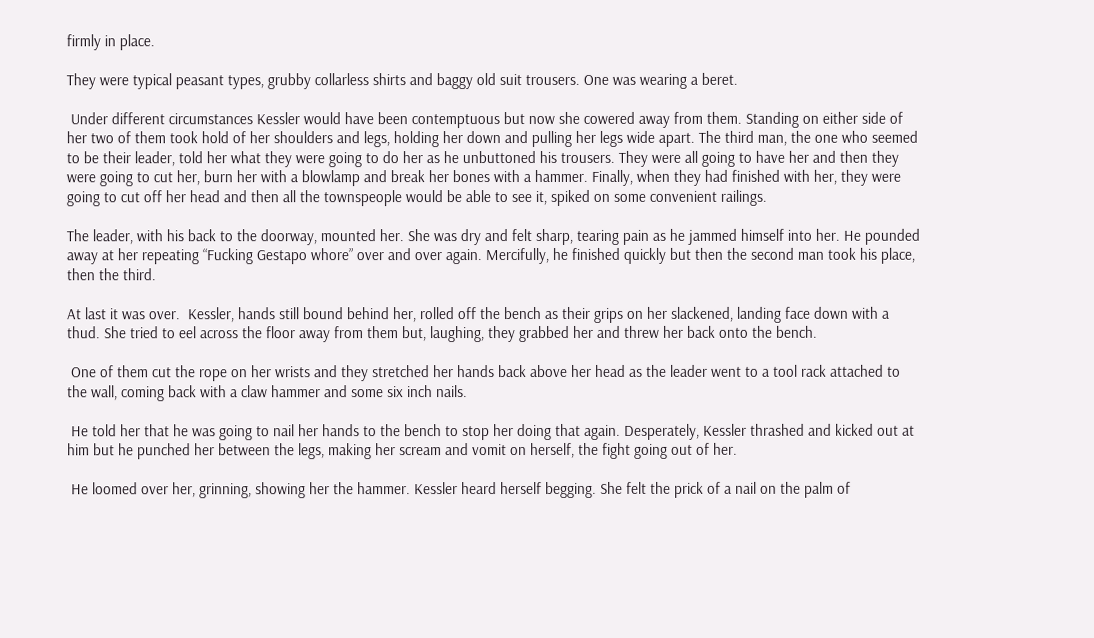firmly in place.

They were typical peasant types, grubby collarless shirts and baggy old suit trousers. One was wearing a beret.

 Under different circumstances Kessler would have been contemptuous but now she cowered away from them. Standing on either side of her two of them took hold of her shoulders and legs, holding her down and pulling her legs wide apart. The third man, the one who seemed to be their leader, told her what they were going to do her as he unbuttoned his trousers. They were all going to have her and then they were going to cut her, burn her with a blowlamp and break her bones with a hammer. Finally, when they had finished with her, they were going to cut off her head and then all the townspeople would be able to see it, spiked on some convenient railings.

The leader, with his back to the doorway, mounted her. She was dry and felt sharp, tearing pain as he jammed himself into her. He pounded away at her repeating “Fucking Gestapo whore” over and over again. Mercifully, he finished quickly but then the second man took his place, then the third.

At last it was over.  Kessler, hands still bound behind her, rolled off the bench as their grips on her slackened, landing face down with a thud. She tried to eel across the floor away from them but, laughing, they grabbed her and threw her back onto the bench.

 One of them cut the rope on her wrists and they stretched her hands back above her head as the leader went to a tool rack attached to the wall, coming back with a claw hammer and some six inch nails.

 He told her that he was going to nail her hands to the bench to stop her doing that again. Desperately, Kessler thrashed and kicked out at him but he punched her between the legs, making her scream and vomit on herself, the fight going out of her.

 He loomed over her, grinning, showing her the hammer. Kessler heard herself begging. She felt the prick of a nail on the palm of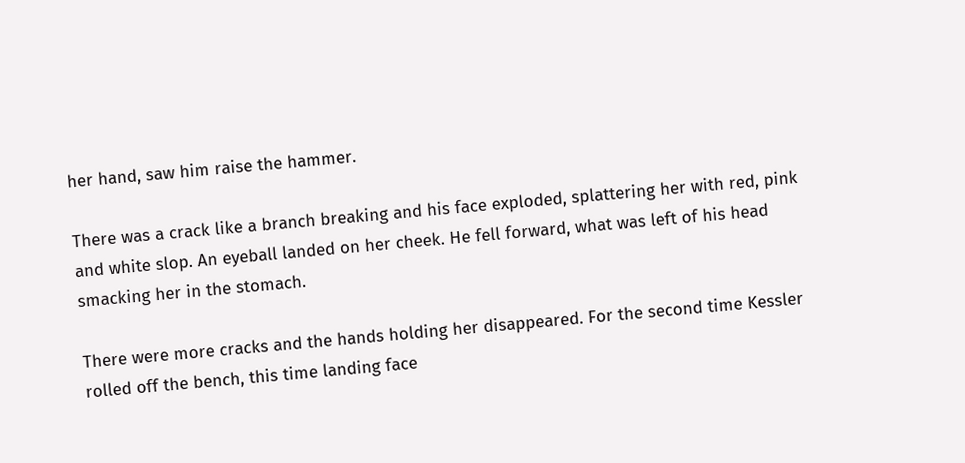her hand, saw him raise the hammer.

There was a crack like a branch breaking and his face exploded, splattering her with red, pink and white slop. An eyeball landed on her cheek. He fell forward, what was left of his head smacking her in the stomach.

There were more cracks and the hands holding her disappeared. For the second time Kessler rolled off the bench, this time landing face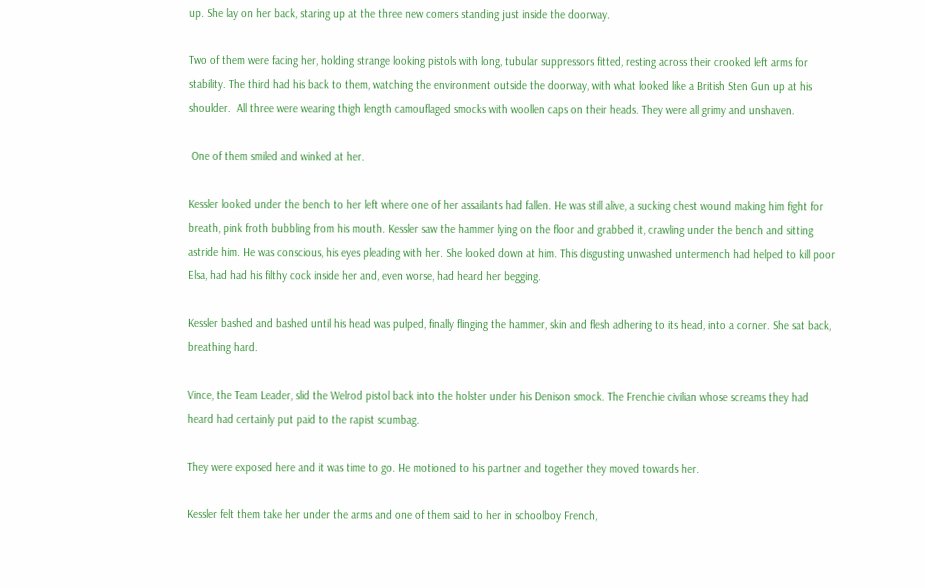up. She lay on her back, staring up at the three new comers standing just inside the doorway.

Two of them were facing her, holding strange looking pistols with long, tubular suppressors fitted, resting across their crooked left arms for stability. The third had his back to them, watching the environment outside the doorway, with what looked like a British Sten Gun up at his shoulder.  All three were wearing thigh length camouflaged smocks with woollen caps on their heads. They were all grimy and unshaven.

 One of them smiled and winked at her.

Kessler looked under the bench to her left where one of her assailants had fallen. He was still alive, a sucking chest wound making him fight for breath, pink froth bubbling from his mouth. Kessler saw the hammer lying on the floor and grabbed it, crawling under the bench and sitting astride him. He was conscious, his eyes pleading with her. She looked down at him. This disgusting unwashed untermench had helped to kill poor Elsa, had had his filthy cock inside her and, even worse, had heard her begging.

Kessler bashed and bashed until his head was pulped, finally flinging the hammer, skin and flesh adhering to its head, into a corner. She sat back, breathing hard.

Vince, the Team Leader, slid the Welrod pistol back into the holster under his Denison smock. The Frenchie civilian whose screams they had heard had certainly put paid to the rapist scumbag.

They were exposed here and it was time to go. He motioned to his partner and together they moved towards her.

Kessler felt them take her under the arms and one of them said to her in schoolboy French,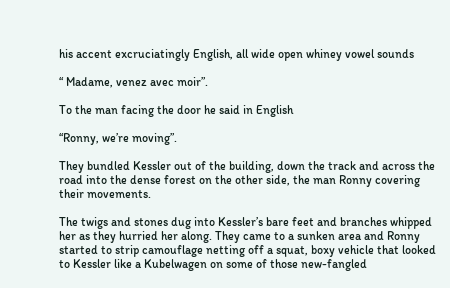his accent excruciatingly English, all wide open whiney vowel sounds

“ Madame, venez avec moir”.

To the man facing the door he said in English

“Ronny, we’re moving”.

They bundled Kessler out of the building, down the track and across the road into the dense forest on the other side, the man Ronny covering their movements.

The twigs and stones dug into Kessler’s bare feet and branches whipped her as they hurried her along. They came to a sunken area and Ronny started to strip camouflage netting off a squat, boxy vehicle that looked to Kessler like a Kubelwagen on some of those new-fangled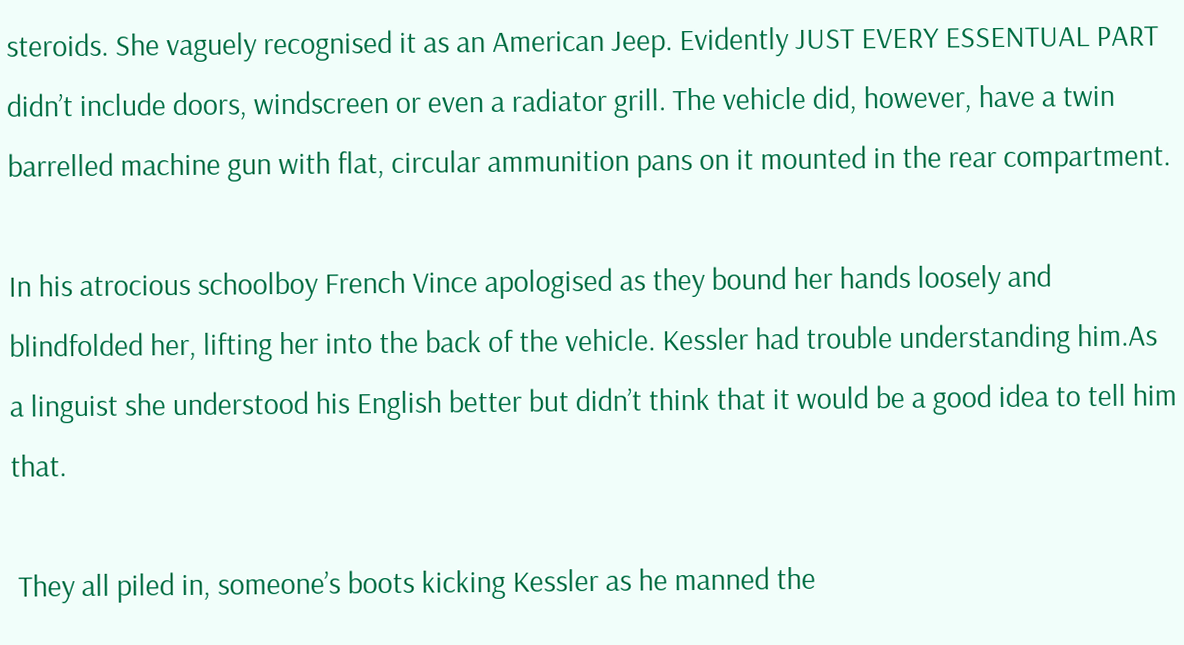steroids. She vaguely recognised it as an American Jeep. Evidently JUST EVERY ESSENTUAL PART didn’t include doors, windscreen or even a radiator grill. The vehicle did, however, have a twin barrelled machine gun with flat, circular ammunition pans on it mounted in the rear compartment.

In his atrocious schoolboy French Vince apologised as they bound her hands loosely and blindfolded her, lifting her into the back of the vehicle. Kessler had trouble understanding him.As a linguist she understood his English better but didn’t think that it would be a good idea to tell him that.

 They all piled in, someone’s boots kicking Kessler as he manned the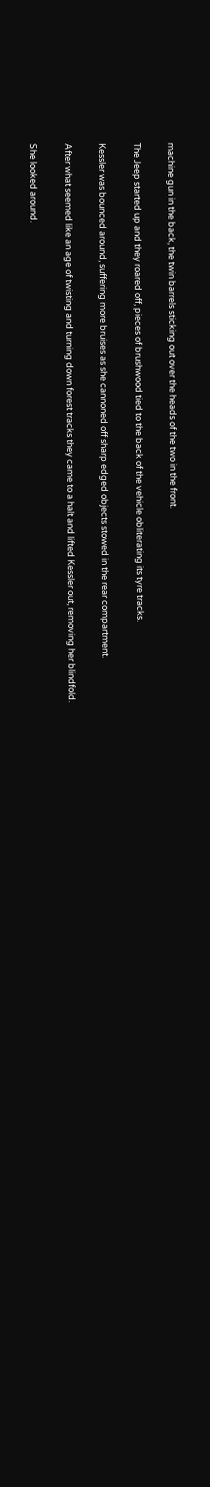machine gun in the back, the twin barrels sticking out over the heads of the two in the front.

The Jeep started up and they roared off, pieces of brushwood tied to the back of the vehicle obliterating its tyre tracks.

Kessler was bounced around, suffering more bruises as she cannoned off sharp edged objects stowed in the rear compartment.

After what seemed like an age of twisting and turning down forest tracks they came to a halt and lifted Kessler out, removing her blindfold.

She looked around.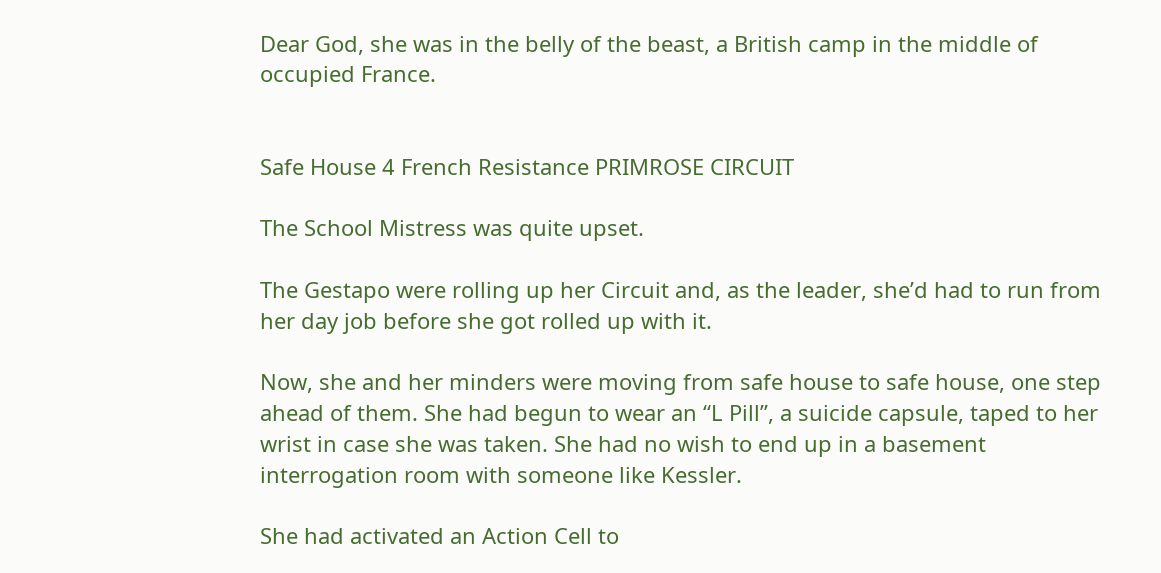Dear God, she was in the belly of the beast, a British camp in the middle of occupied France.


Safe House 4 French Resistance PRIMROSE CIRCUIT

The School Mistress was quite upset.

The Gestapo were rolling up her Circuit and, as the leader, she’d had to run from her day job before she got rolled up with it.

Now, she and her minders were moving from safe house to safe house, one step ahead of them. She had begun to wear an “L Pill”, a suicide capsule, taped to her wrist in case she was taken. She had no wish to end up in a basement interrogation room with someone like Kessler.

She had activated an Action Cell to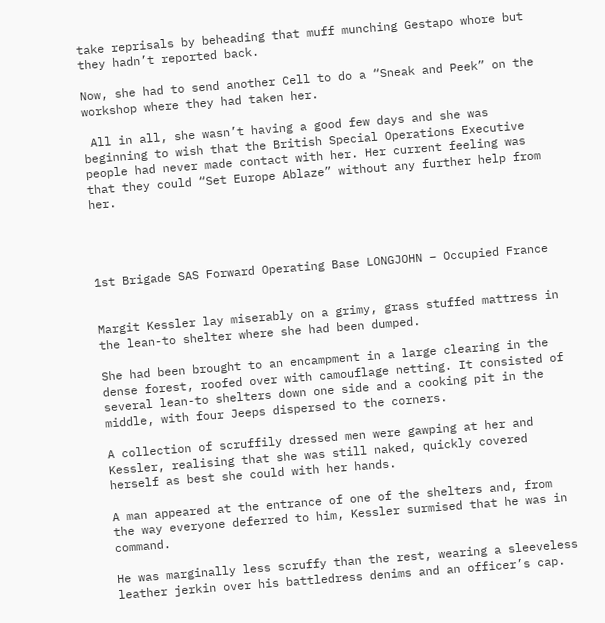take reprisals by beheading that muff munching Gestapo whore but they hadn’t reported back.

Now, she had to send another Cell to do a “Sneak and Peek” on the workshop where they had taken her.

 All in all, she wasn’t having a good few days and she was beginning to wish that the British Special Operations Executive people had never made contact with her. Her current feeling was that they could “Set Europe Ablaze” without any further help from her.




1st Brigade SAS Forward Operating Base LONGJOHN – Occupied France


Margit Kessler lay miserably on a grimy, grass stuffed mattress in the lean-to shelter where she had been dumped.

She had been brought to an encampment in a large clearing in the dense forest, roofed over with camouflage netting. It consisted of several lean-to shelters down one side and a cooking pit in the middle, with four Jeeps dispersed to the corners.

A collection of scruffily dressed men were gawping at her and Kessler, realising that she was still naked, quickly covered herself as best she could with her hands.

A man appeared at the entrance of one of the shelters and, from the way everyone deferred to him, Kessler surmised that he was in command.

He was marginally less scruffy than the rest, wearing a sleeveless leather jerkin over his battledress denims and an officer’s cap.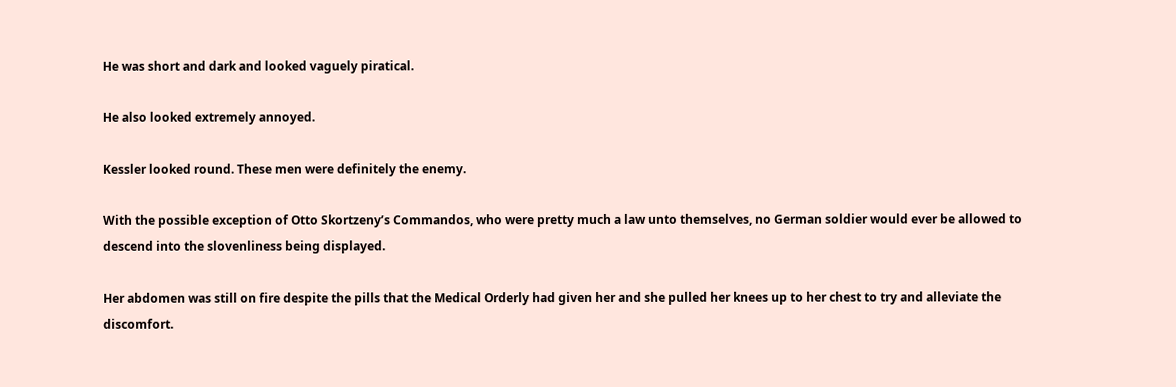He was short and dark and looked vaguely piratical.

He also looked extremely annoyed.

Kessler looked round. These men were definitely the enemy.

With the possible exception of Otto Skortzeny’s Commandos, who were pretty much a law unto themselves, no German soldier would ever be allowed to descend into the slovenliness being displayed.

Her abdomen was still on fire despite the pills that the Medical Orderly had given her and she pulled her knees up to her chest to try and alleviate the discomfort.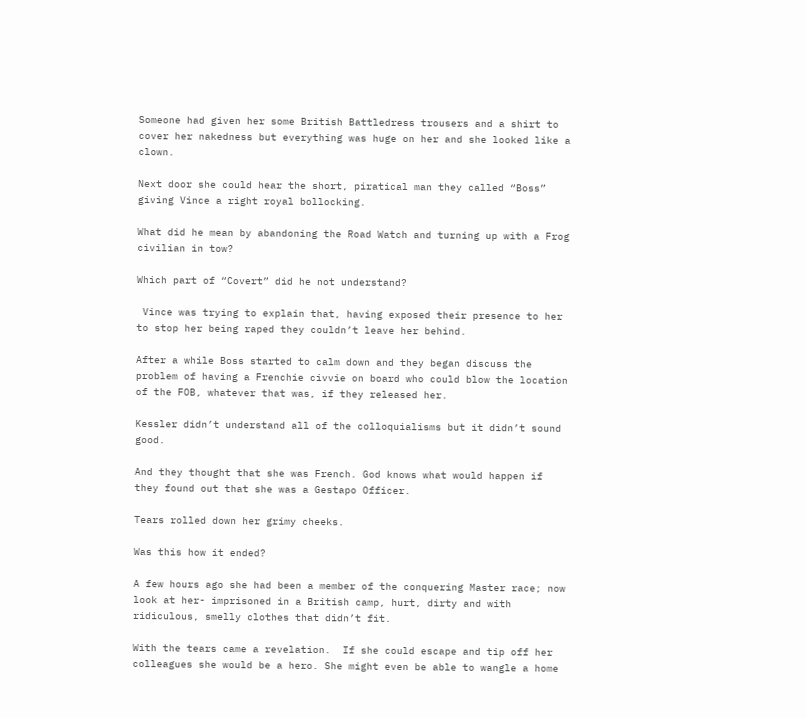Someone had given her some British Battledress trousers and a shirt to cover her nakedness but everything was huge on her and she looked like a clown.

Next door she could hear the short, piratical man they called “Boss” giving Vince a right royal bollocking.

What did he mean by abandoning the Road Watch and turning up with a Frog civilian in tow?

Which part of “Covert” did he not understand?

 Vince was trying to explain that, having exposed their presence to her to stop her being raped they couldn’t leave her behind.

After a while Boss started to calm down and they began discuss the problem of having a Frenchie civvie on board who could blow the location of the FOB, whatever that was, if they released her.

Kessler didn’t understand all of the colloquialisms but it didn’t sound good.

And they thought that she was French. God knows what would happen if they found out that she was a Gestapo Officer.

Tears rolled down her grimy cheeks.

Was this how it ended?

A few hours ago she had been a member of the conquering Master race; now look at her- imprisoned in a British camp, hurt, dirty and with ridiculous, smelly clothes that didn’t fit.

With the tears came a revelation.  If she could escape and tip off her colleagues she would be a hero. She might even be able to wangle a home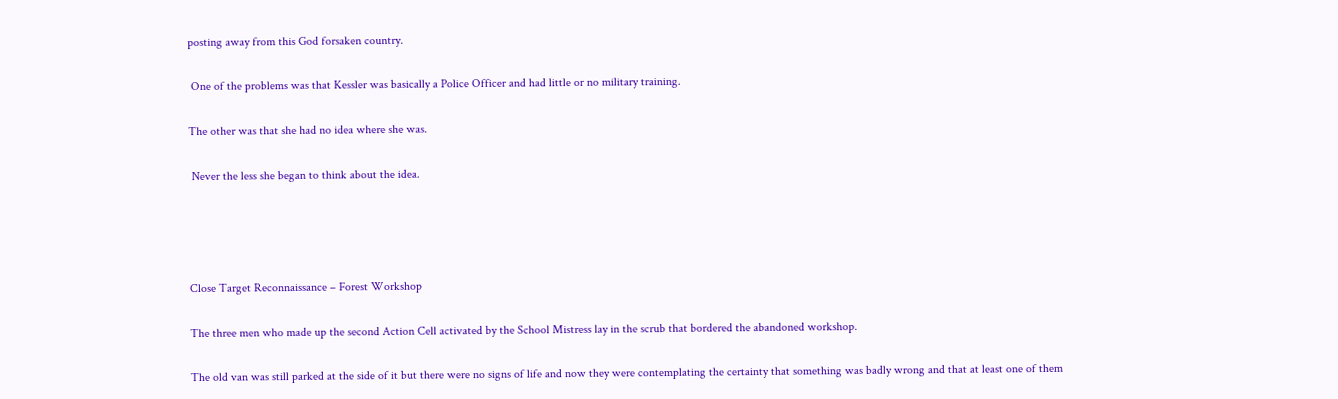posting away from this God forsaken country.

 One of the problems was that Kessler was basically a Police Officer and had little or no military training.

The other was that she had no idea where she was.

 Never the less she began to think about the idea.




Close Target Reconnaissance – Forest Workshop

The three men who made up the second Action Cell activated by the School Mistress lay in the scrub that bordered the abandoned workshop.

The old van was still parked at the side of it but there were no signs of life and now they were contemplating the certainty that something was badly wrong and that at least one of them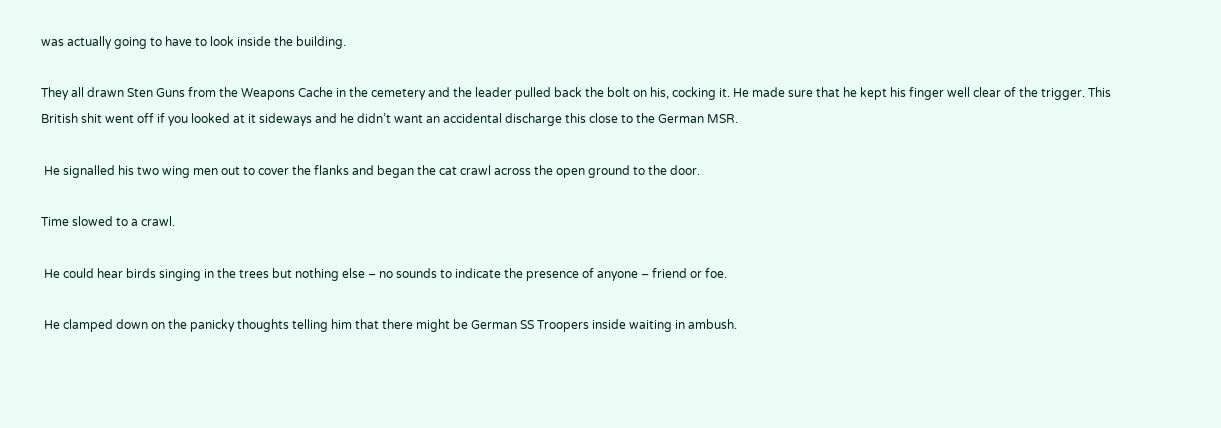was actually going to have to look inside the building.

They all drawn Sten Guns from the Weapons Cache in the cemetery and the leader pulled back the bolt on his, cocking it. He made sure that he kept his finger well clear of the trigger. This British shit went off if you looked at it sideways and he didn’t want an accidental discharge this close to the German MSR.

 He signalled his two wing men out to cover the flanks and began the cat crawl across the open ground to the door.

Time slowed to a crawl.

 He could hear birds singing in the trees but nothing else – no sounds to indicate the presence of anyone – friend or foe.

 He clamped down on the panicky thoughts telling him that there might be German SS Troopers inside waiting in ambush.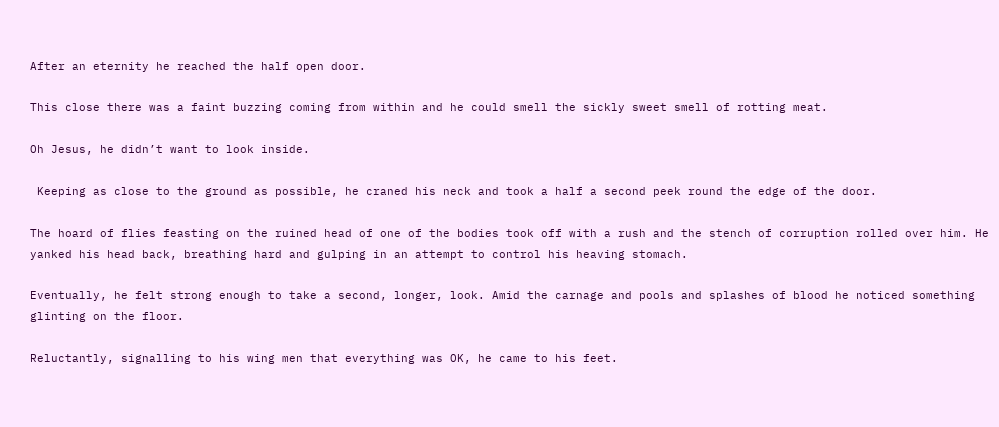After an eternity he reached the half open door.

This close there was a faint buzzing coming from within and he could smell the sickly sweet smell of rotting meat.

Oh Jesus, he didn’t want to look inside.

 Keeping as close to the ground as possible, he craned his neck and took a half a second peek round the edge of the door.

The hoard of flies feasting on the ruined head of one of the bodies took off with a rush and the stench of corruption rolled over him. He yanked his head back, breathing hard and gulping in an attempt to control his heaving stomach.

Eventually, he felt strong enough to take a second, longer, look. Amid the carnage and pools and splashes of blood he noticed something glinting on the floor.

Reluctantly, signalling to his wing men that everything was OK, he came to his feet.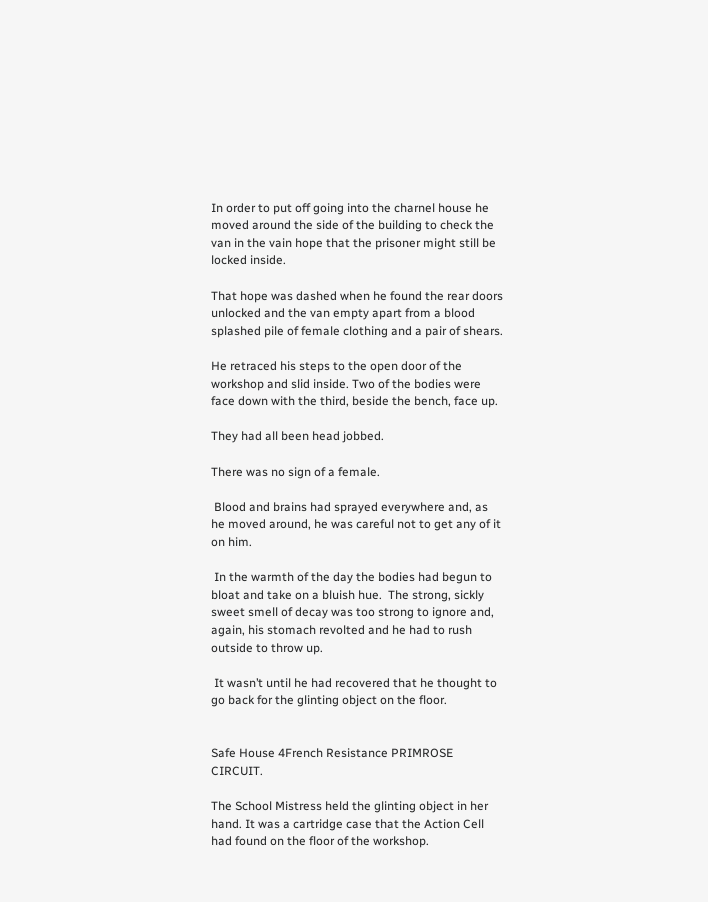In order to put off going into the charnel house he moved around the side of the building to check the van in the vain hope that the prisoner might still be locked inside.

That hope was dashed when he found the rear doors unlocked and the van empty apart from a blood splashed pile of female clothing and a pair of shears.

He retraced his steps to the open door of the workshop and slid inside. Two of the bodies were face down with the third, beside the bench, face up.

They had all been head jobbed.

There was no sign of a female.

 Blood and brains had sprayed everywhere and, as he moved around, he was careful not to get any of it on him.

 In the warmth of the day the bodies had begun to bloat and take on a bluish hue.  The strong, sickly sweet smell of decay was too strong to ignore and, again, his stomach revolted and he had to rush outside to throw up.

 It wasn’t until he had recovered that he thought to go back for the glinting object on the floor.


Safe House 4French Resistance PRIMROSE CIRCUIT.

The School Mistress held the glinting object in her hand. It was a cartridge case that the Action Cell had found on the floor of the workshop.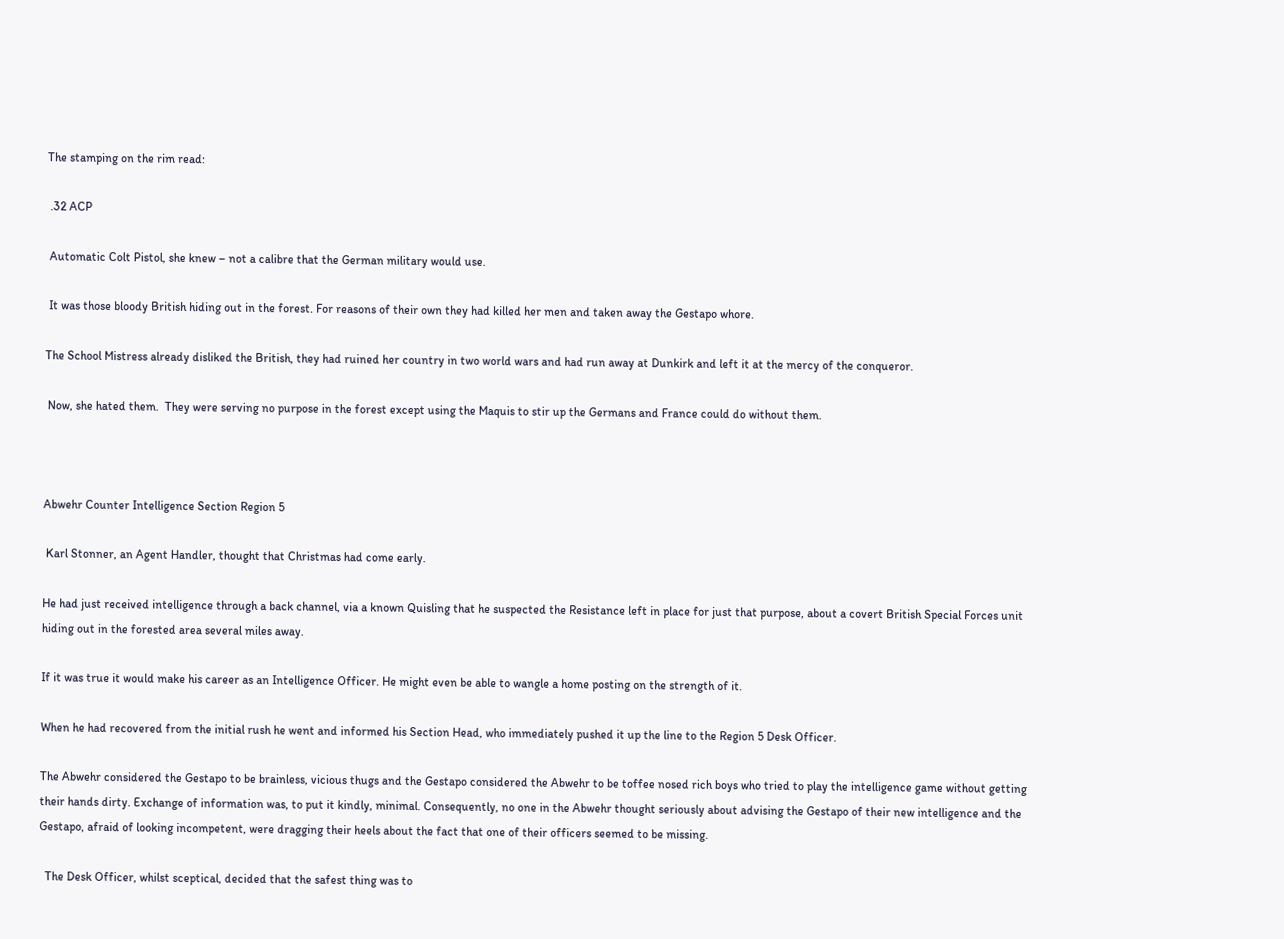The stamping on the rim read:

 .32 ACP

 Automatic Colt Pistol, she knew – not a calibre that the German military would use.

 It was those bloody British hiding out in the forest. For reasons of their own they had killed her men and taken away the Gestapo whore.

The School Mistress already disliked the British, they had ruined her country in two world wars and had run away at Dunkirk and left it at the mercy of the conqueror.

 Now, she hated them.  They were serving no purpose in the forest except using the Maquis to stir up the Germans and France could do without them.



Abwehr Counter Intelligence Section Region 5

 Karl Stonner, an Agent Handler, thought that Christmas had come early.

He had just received intelligence through a back channel, via a known Quisling that he suspected the Resistance left in place for just that purpose, about a covert British Special Forces unit hiding out in the forested area several miles away.

If it was true it would make his career as an Intelligence Officer. He might even be able to wangle a home posting on the strength of it.

When he had recovered from the initial rush he went and informed his Section Head, who immediately pushed it up the line to the Region 5 Desk Officer.

The Abwehr considered the Gestapo to be brainless, vicious thugs and the Gestapo considered the Abwehr to be toffee nosed rich boys who tried to play the intelligence game without getting their hands dirty. Exchange of information was, to put it kindly, minimal. Consequently, no one in the Abwehr thought seriously about advising the Gestapo of their new intelligence and the Gestapo, afraid of looking incompetent, were dragging their heels about the fact that one of their officers seemed to be missing.

  The Desk Officer, whilst sceptical, decided that the safest thing was to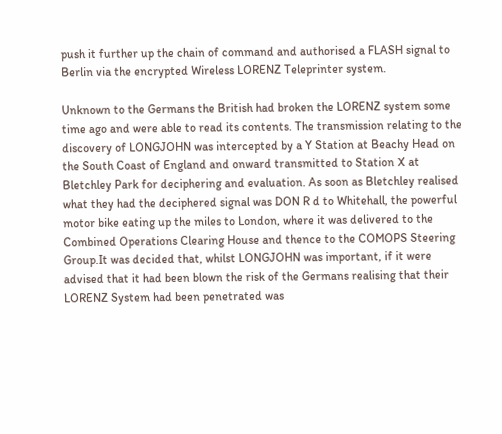push it further up the chain of command and authorised a FLASH signal to Berlin via the encrypted Wireless LORENZ Teleprinter system.

Unknown to the Germans the British had broken the LORENZ system some time ago and were able to read its contents. The transmission relating to the discovery of LONGJOHN was intercepted by a Y Station at Beachy Head on the South Coast of England and onward transmitted to Station X at Bletchley Park for deciphering and evaluation. As soon as Bletchley realised what they had the deciphered signal was DON R d to Whitehall, the powerful motor bike eating up the miles to London, where it was delivered to the Combined Operations Clearing House and thence to the COMOPS Steering Group.It was decided that, whilst LONGJOHN was important, if it were advised that it had been blown the risk of the Germans realising that their LORENZ System had been penetrated was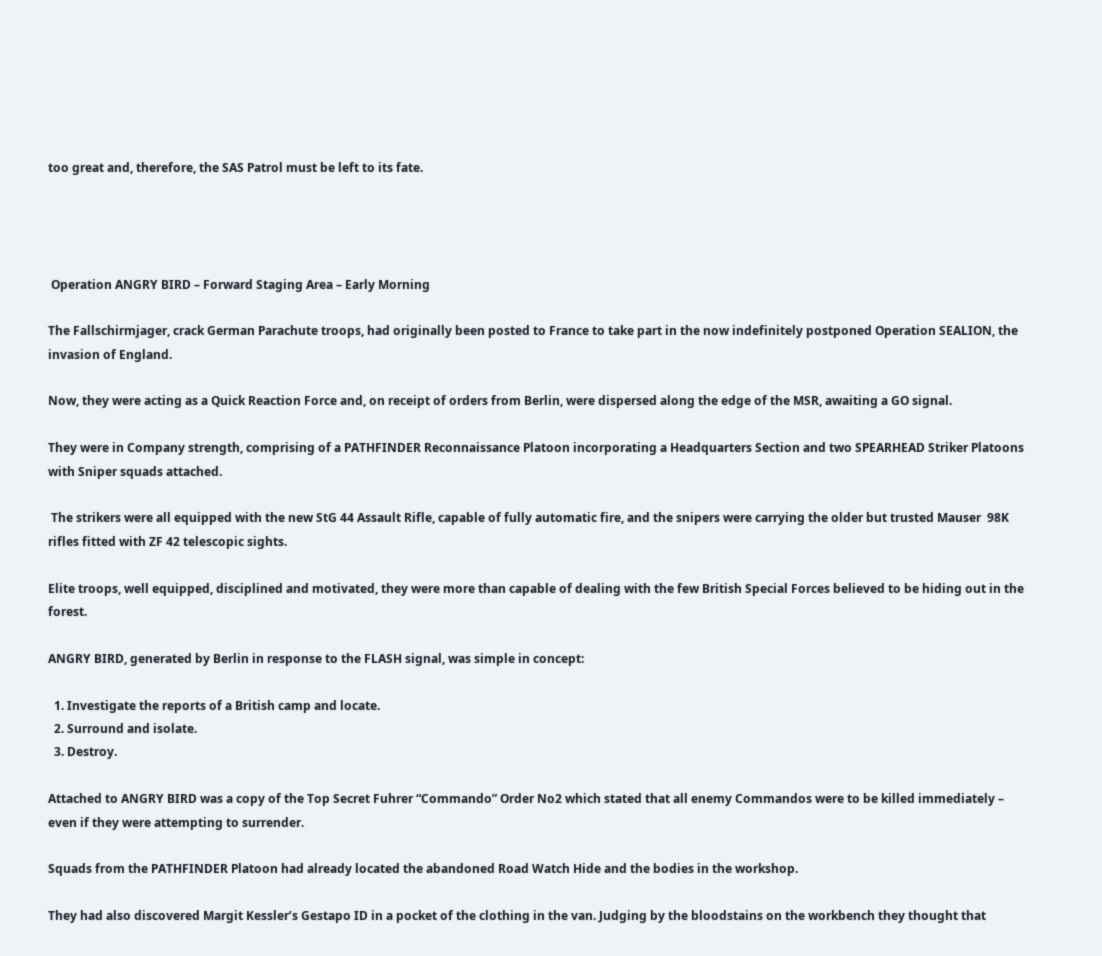too great and, therefore, the SAS Patrol must be left to its fate.




 Operation ANGRY BIRD – Forward Staging Area – Early Morning

The Fallschirmjager, crack German Parachute troops, had originally been posted to France to take part in the now indefinitely postponed Operation SEALION, the invasion of England.

Now, they were acting as a Quick Reaction Force and, on receipt of orders from Berlin, were dispersed along the edge of the MSR, awaiting a GO signal.

They were in Company strength, comprising of a PATHFINDER Reconnaissance Platoon incorporating a Headquarters Section and two SPEARHEAD Striker Platoons with Sniper squads attached.

 The strikers were all equipped with the new StG 44 Assault Rifle, capable of fully automatic fire, and the snipers were carrying the older but trusted Mauser  98K rifles fitted with ZF 42 telescopic sights.

Elite troops, well equipped, disciplined and motivated, they were more than capable of dealing with the few British Special Forces believed to be hiding out in the forest.

ANGRY BIRD, generated by Berlin in response to the FLASH signal, was simple in concept:

  1. Investigate the reports of a British camp and locate.
  2. Surround and isolate.
  3. Destroy.

Attached to ANGRY BIRD was a copy of the Top Secret Fuhrer “Commando” Order No2 which stated that all enemy Commandos were to be killed immediately – even if they were attempting to surrender.

Squads from the PATHFINDER Platoon had already located the abandoned Road Watch Hide and the bodies in the workshop.

They had also discovered Margit Kessler’s Gestapo ID in a pocket of the clothing in the van. Judging by the bloodstains on the workbench they thought that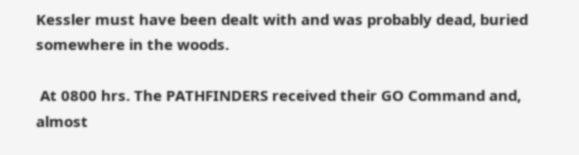Kessler must have been dealt with and was probably dead, buried somewhere in the woods.

 At 0800 hrs. The PATHFINDERS received their GO Command and, almost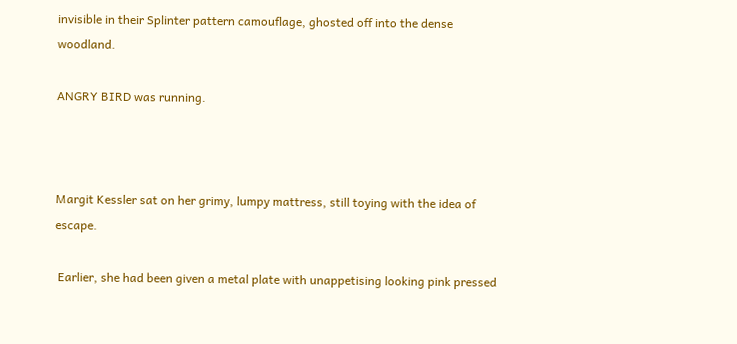invisible in their Splinter pattern camouflage, ghosted off into the dense woodland.

ANGRY BIRD was running.



Margit Kessler sat on her grimy, lumpy mattress, still toying with the idea of escape.

 Earlier, she had been given a metal plate with unappetising looking pink pressed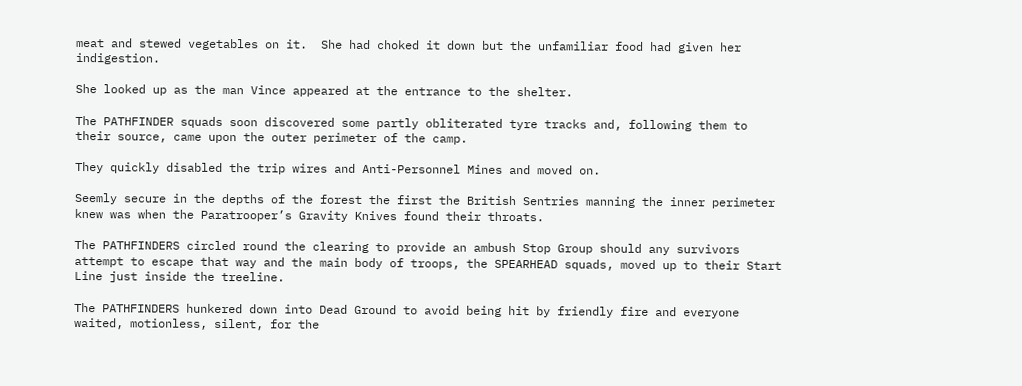meat and stewed vegetables on it.  She had choked it down but the unfamiliar food had given her indigestion.

She looked up as the man Vince appeared at the entrance to the shelter.

The PATHFINDER squads soon discovered some partly obliterated tyre tracks and, following them to their source, came upon the outer perimeter of the camp.

They quickly disabled the trip wires and Anti-Personnel Mines and moved on.

Seemly secure in the depths of the forest the first the British Sentries manning the inner perimeter knew was when the Paratrooper’s Gravity Knives found their throats.

The PATHFINDERS circled round the clearing to provide an ambush Stop Group should any survivors attempt to escape that way and the main body of troops, the SPEARHEAD squads, moved up to their Start Line just inside the treeline.

The PATHFINDERS hunkered down into Dead Ground to avoid being hit by friendly fire and everyone waited, motionless, silent, for the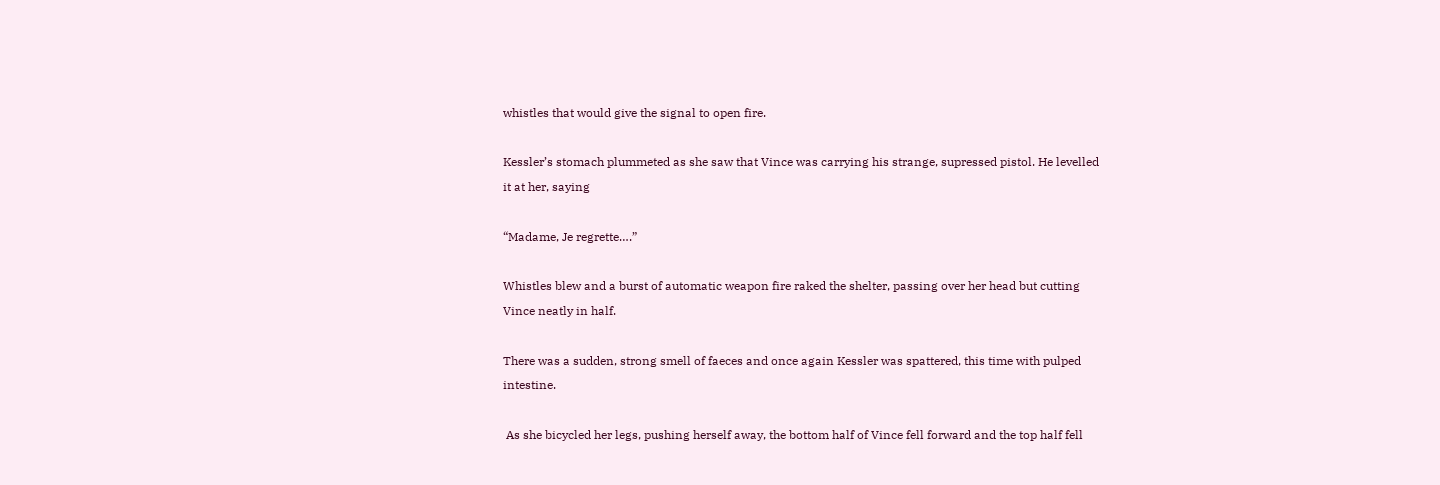whistles that would give the signal to open fire.

Kessler’s stomach plummeted as she saw that Vince was carrying his strange, supressed pistol. He levelled it at her, saying

“Madame, Je regrette….”

Whistles blew and a burst of automatic weapon fire raked the shelter, passing over her head but cutting Vince neatly in half.

There was a sudden, strong smell of faeces and once again Kessler was spattered, this time with pulped intestine.

 As she bicycled her legs, pushing herself away, the bottom half of Vince fell forward and the top half fell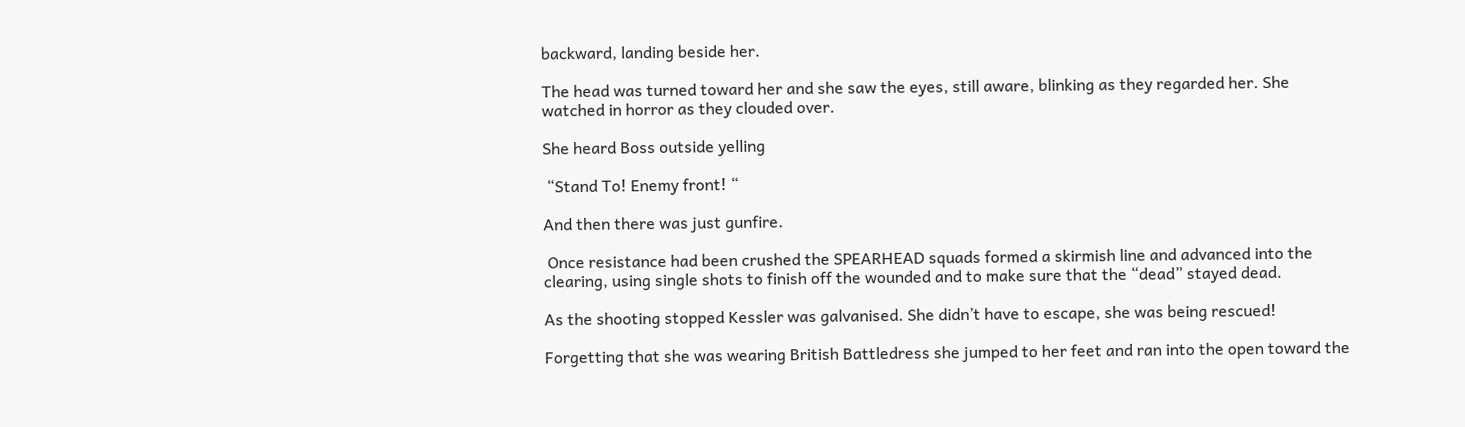backward, landing beside her.

The head was turned toward her and she saw the eyes, still aware, blinking as they regarded her. She watched in horror as they clouded over.

She heard Boss outside yelling

 “Stand To! Enemy front! “

And then there was just gunfire.

 Once resistance had been crushed the SPEARHEAD squads formed a skirmish line and advanced into the clearing, using single shots to finish off the wounded and to make sure that the “dead” stayed dead.

As the shooting stopped Kessler was galvanised. She didn’t have to escape, she was being rescued!

Forgetting that she was wearing British Battledress she jumped to her feet and ran into the open toward the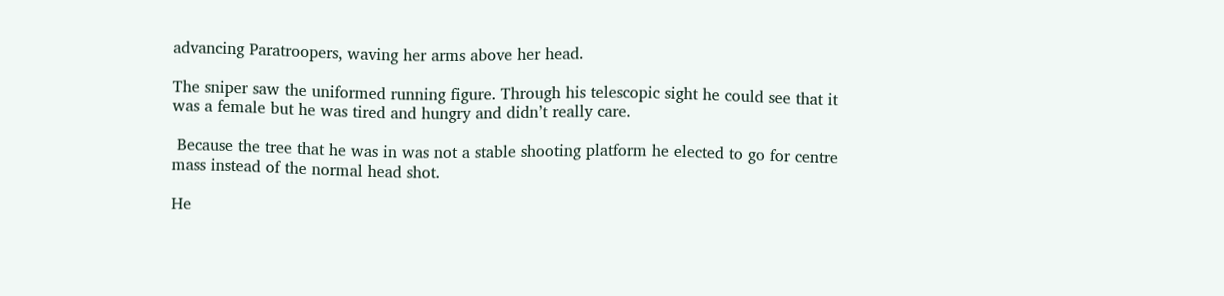advancing Paratroopers, waving her arms above her head.

The sniper saw the uniformed running figure. Through his telescopic sight he could see that it was a female but he was tired and hungry and didn’t really care.

 Because the tree that he was in was not a stable shooting platform he elected to go for centre mass instead of the normal head shot.

He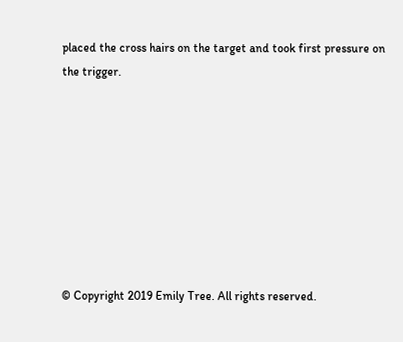placed the cross hairs on the target and took first pressure on the trigger.








© Copyright 2019 Emily Tree. All rights reserved.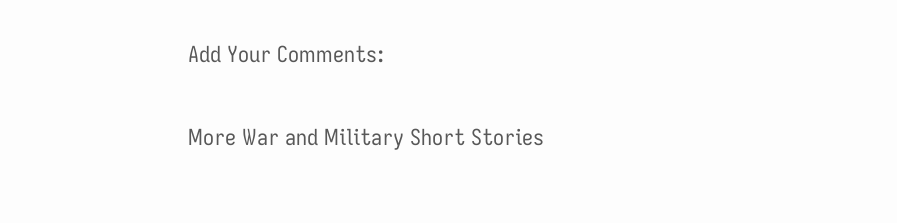Add Your Comments:

More War and Military Short Stories